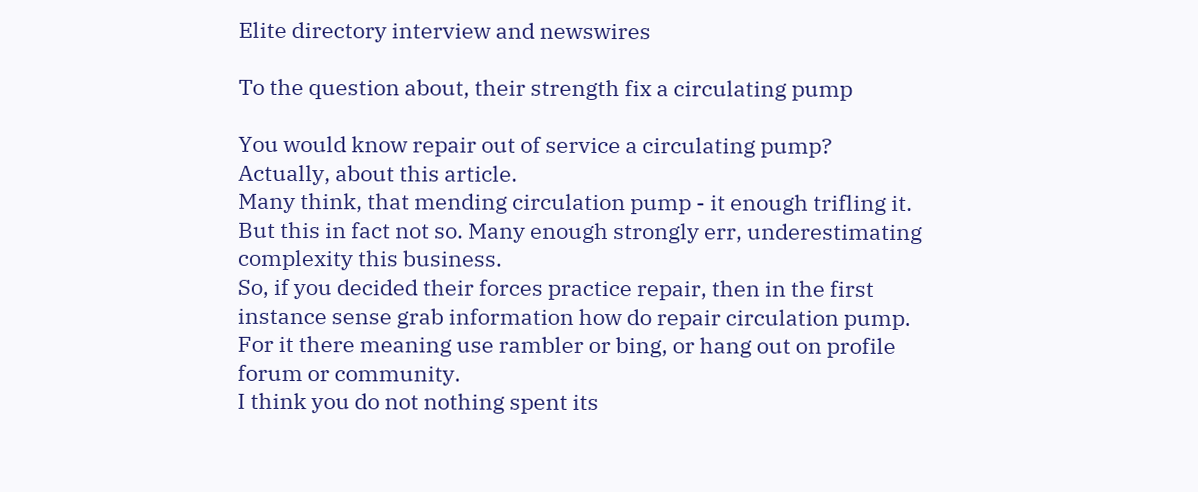Elite directory interview and newswires

To the question about, their strength fix a circulating pump

You would know repair out of service a circulating pump? Actually, about this article.
Many think, that mending circulation pump - it enough trifling it. But this in fact not so. Many enough strongly err, underestimating complexity this business.
So, if you decided their forces practice repair, then in the first instance sense grab information how do repair circulation pump. For it there meaning use rambler or bing, or hang out on profile forum or community.
I think you do not nothing spent its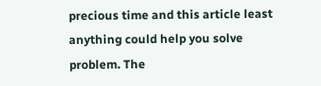precious time and this article least anything could help you solve problem. The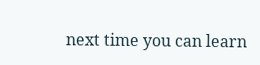next time you can learn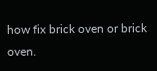how fix brick oven or brick oven.